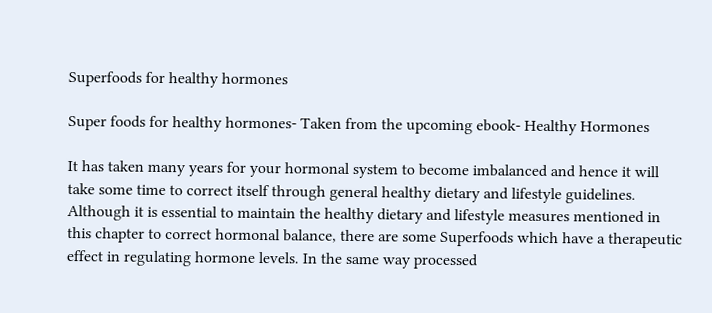Superfoods for healthy hormones

Super foods for healthy hormones- Taken from the upcoming ebook- Healthy Hormones

It has taken many years for your hormonal system to become imbalanced and hence it will take some time to correct itself through general healthy dietary and lifestyle guidelines. Although it is essential to maintain the healthy dietary and lifestyle measures mentioned in this chapter to correct hormonal balance, there are some Superfoods which have a therapeutic effect in regulating hormone levels. In the same way processed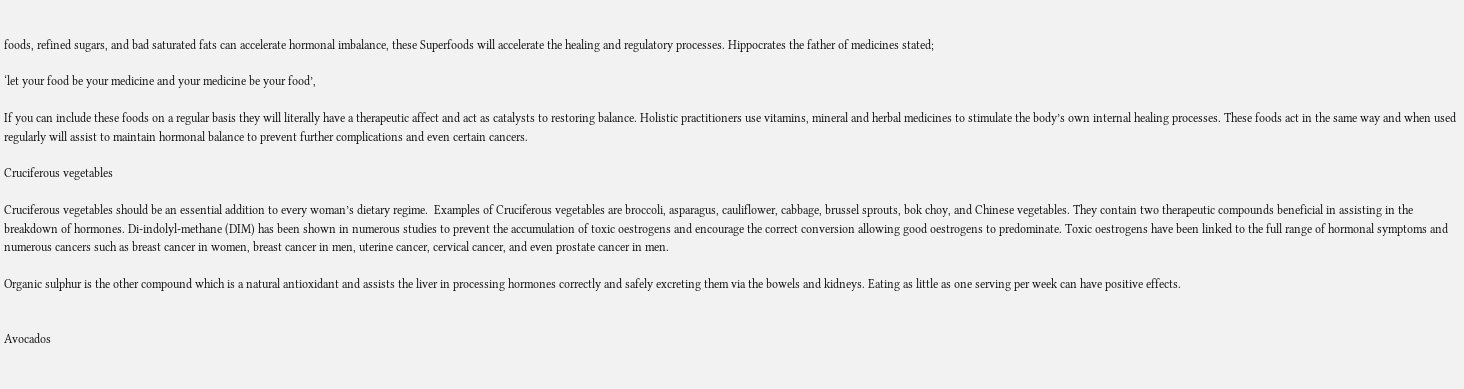foods, refined sugars, and bad saturated fats can accelerate hormonal imbalance, these Superfoods will accelerate the healing and regulatory processes. Hippocrates the father of medicines stated;

‘let your food be your medicine and your medicine be your food’,

If you can include these foods on a regular basis they will literally have a therapeutic affect and act as catalysts to restoring balance. Holistic practitioners use vitamins, mineral and herbal medicines to stimulate the body’s own internal healing processes. These foods act in the same way and when used regularly will assist to maintain hormonal balance to prevent further complications and even certain cancers.

Cruciferous vegetables

Cruciferous vegetables should be an essential addition to every woman’s dietary regime.  Examples of Cruciferous vegetables are broccoli, asparagus, cauliflower, cabbage, brussel sprouts, bok choy, and Chinese vegetables. They contain two therapeutic compounds beneficial in assisting in the breakdown of hormones. Di-indolyl-methane (DIM) has been shown in numerous studies to prevent the accumulation of toxic oestrogens and encourage the correct conversion allowing good oestrogens to predominate. Toxic oestrogens have been linked to the full range of hormonal symptoms and numerous cancers such as breast cancer in women, breast cancer in men, uterine cancer, cervical cancer, and even prostate cancer in men.

Organic sulphur is the other compound which is a natural antioxidant and assists the liver in processing hormones correctly and safely excreting them via the bowels and kidneys. Eating as little as one serving per week can have positive effects.


Avocados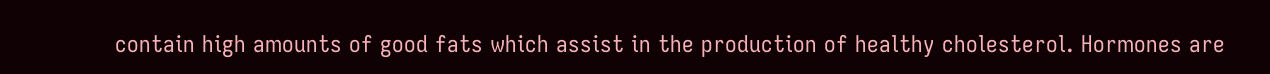contain high amounts of good fats which assist in the production of healthy cholesterol. Hormones are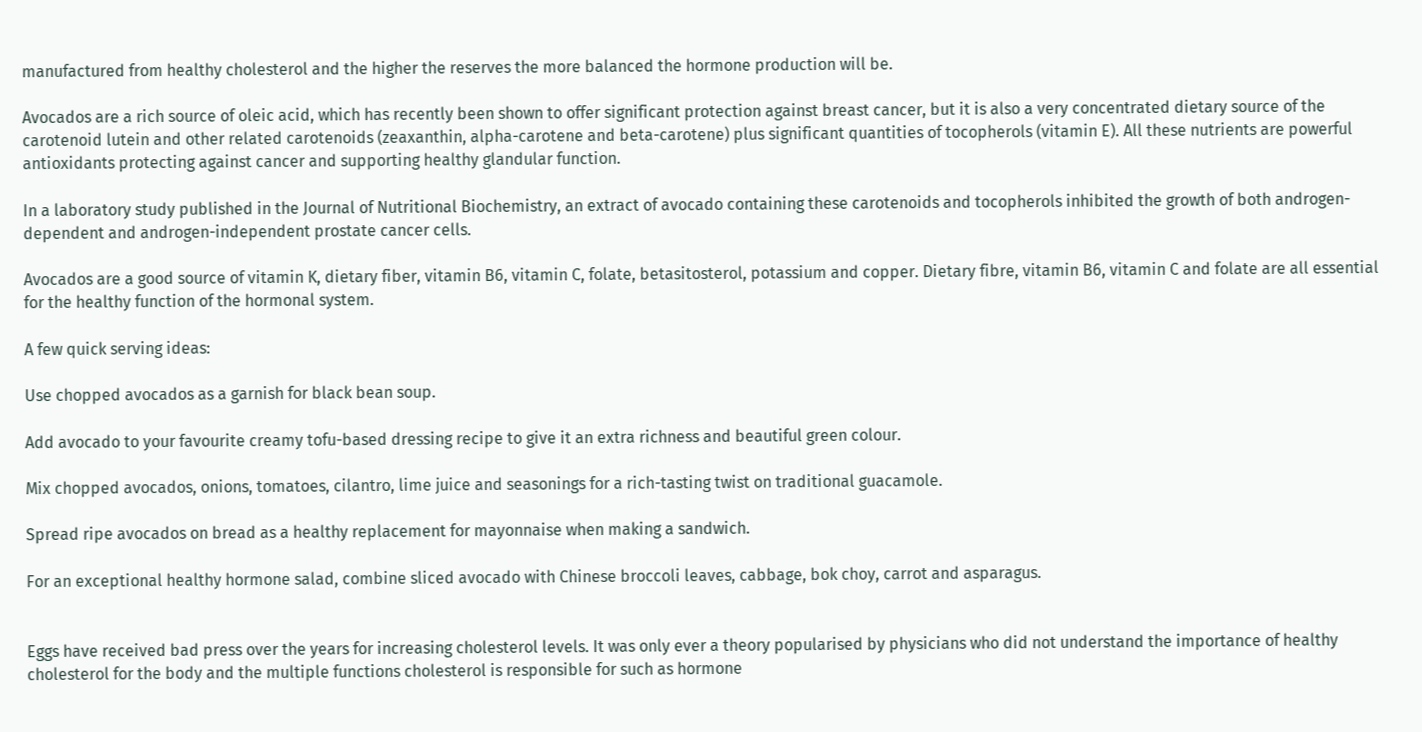manufactured from healthy cholesterol and the higher the reserves the more balanced the hormone production will be.

Avocados are a rich source of oleic acid, which has recently been shown to offer significant protection against breast cancer, but it is also a very concentrated dietary source of the carotenoid lutein and other related carotenoids (zeaxanthin, alpha-carotene and beta-carotene) plus significant quantities of tocopherols (vitamin E). All these nutrients are powerful antioxidants protecting against cancer and supporting healthy glandular function.

In a laboratory study published in the Journal of Nutritional Biochemistry, an extract of avocado containing these carotenoids and tocopherols inhibited the growth of both androgen-dependent and androgen-independent prostate cancer cells.

Avocados are a good source of vitamin K, dietary fiber, vitamin B6, vitamin C, folate, betasitosterol, potassium and copper. Dietary fibre, vitamin B6, vitamin C and folate are all essential for the healthy function of the hormonal system.

A few quick serving ideas:

Use chopped avocados as a garnish for black bean soup.

Add avocado to your favourite creamy tofu-based dressing recipe to give it an extra richness and beautiful green colour.

Mix chopped avocados, onions, tomatoes, cilantro, lime juice and seasonings for a rich-tasting twist on traditional guacamole.

Spread ripe avocados on bread as a healthy replacement for mayonnaise when making a sandwich.

For an exceptional healthy hormone salad, combine sliced avocado with Chinese broccoli leaves, cabbage, bok choy, carrot and asparagus.


Eggs have received bad press over the years for increasing cholesterol levels. It was only ever a theory popularised by physicians who did not understand the importance of healthy cholesterol for the body and the multiple functions cholesterol is responsible for such as hormone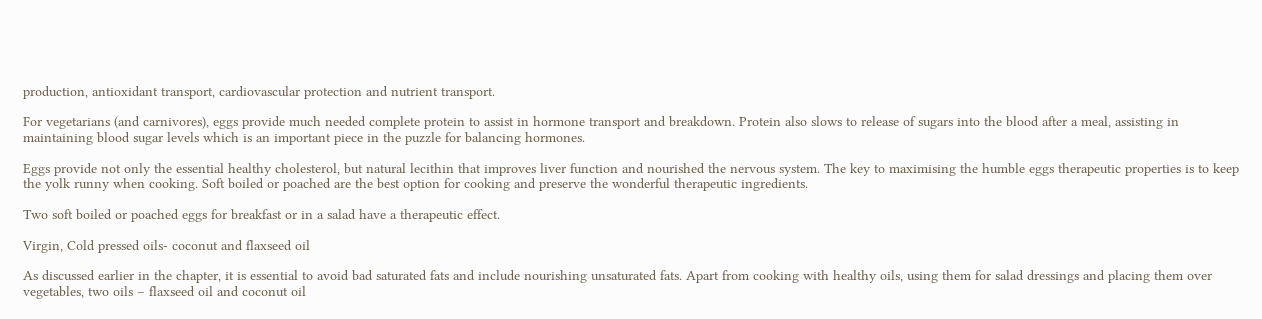production, antioxidant transport, cardiovascular protection and nutrient transport.

For vegetarians (and carnivores), eggs provide much needed complete protein to assist in hormone transport and breakdown. Protein also slows to release of sugars into the blood after a meal, assisting in maintaining blood sugar levels which is an important piece in the puzzle for balancing hormones.

Eggs provide not only the essential healthy cholesterol, but natural lecithin that improves liver function and nourished the nervous system. The key to maximising the humble eggs therapeutic properties is to keep the yolk runny when cooking. Soft boiled or poached are the best option for cooking and preserve the wonderful therapeutic ingredients.

Two soft boiled or poached eggs for breakfast or in a salad have a therapeutic effect.

Virgin, Cold pressed oils- coconut and flaxseed oil

As discussed earlier in the chapter, it is essential to avoid bad saturated fats and include nourishing unsaturated fats. Apart from cooking with healthy oils, using them for salad dressings and placing them over vegetables, two oils – flaxseed oil and coconut oil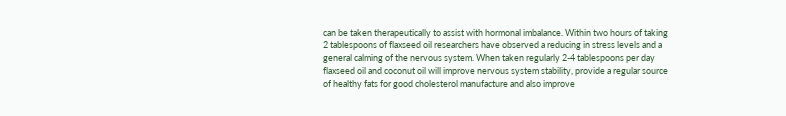can be taken therapeutically to assist with hormonal imbalance. Within two hours of taking 2 tablespoons of flaxseed oil researchers have observed a reducing in stress levels and a general calming of the nervous system. When taken regularly 2-4 tablespoons per day flaxseed oil and coconut oil will improve nervous system stability, provide a regular source of healthy fats for good cholesterol manufacture and also improve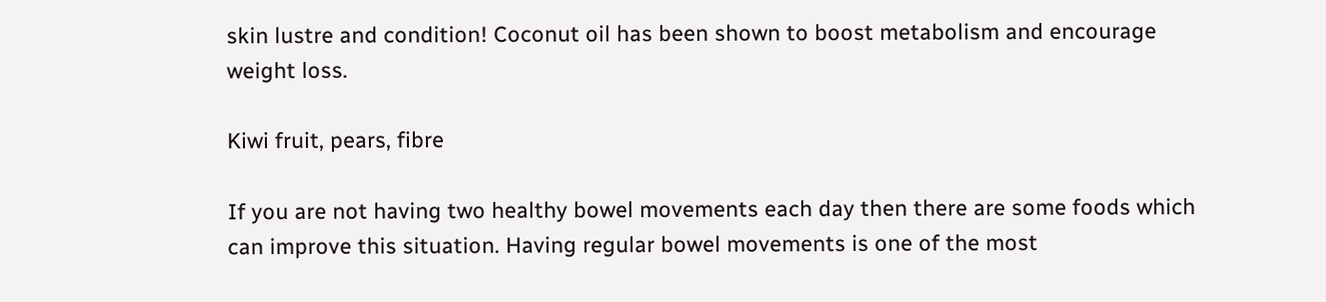skin lustre and condition! Coconut oil has been shown to boost metabolism and encourage weight loss.

Kiwi fruit, pears, fibre

If you are not having two healthy bowel movements each day then there are some foods which can improve this situation. Having regular bowel movements is one of the most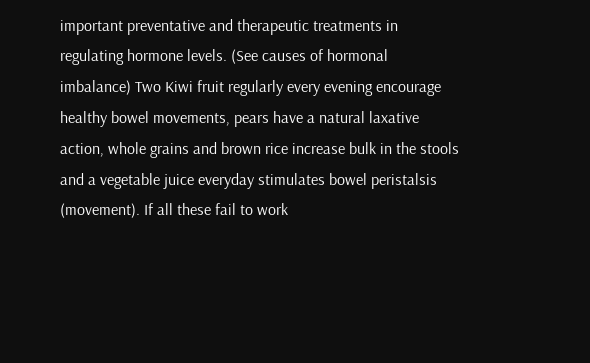important preventative and therapeutic treatments in regulating hormone levels. (See causes of hormonal imbalance) Two Kiwi fruit regularly every evening encourage healthy bowel movements, pears have a natural laxative action, whole grains and brown rice increase bulk in the stools and a vegetable juice everyday stimulates bowel peristalsis (movement). If all these fail to work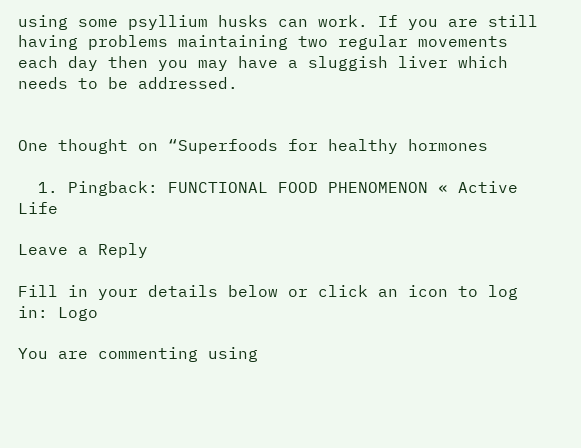using some psyllium husks can work. If you are still having problems maintaining two regular movements each day then you may have a sluggish liver which needs to be addressed.


One thought on “Superfoods for healthy hormones

  1. Pingback: FUNCTIONAL FOOD PHENOMENON « Active Life

Leave a Reply

Fill in your details below or click an icon to log in: Logo

You are commenting using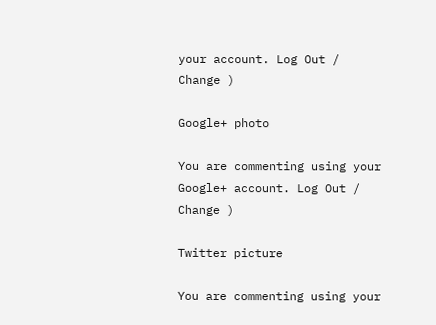your account. Log Out /  Change )

Google+ photo

You are commenting using your Google+ account. Log Out /  Change )

Twitter picture

You are commenting using your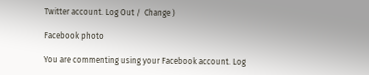Twitter account. Log Out /  Change )

Facebook photo

You are commenting using your Facebook account. Log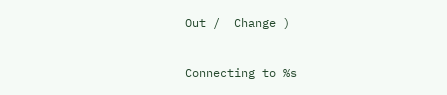Out /  Change )


Connecting to %s